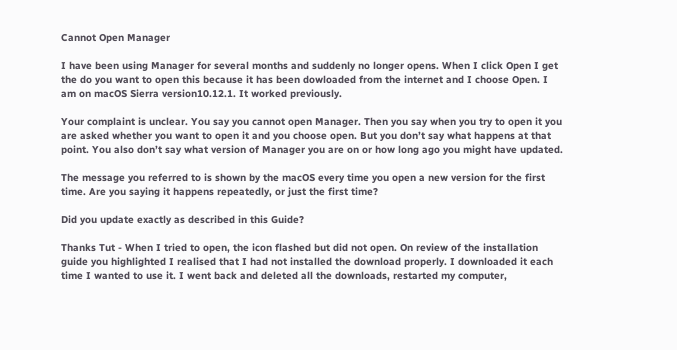Cannot Open Manager

I have been using Manager for several months and suddenly no longer opens. When I click Open I get the do you want to open this because it has been dowloaded from the internet and I choose Open. I am on macOS Sierra version10.12.1. It worked previously.

Your complaint is unclear. You say you cannot open Manager. Then you say when you try to open it you are asked whether you want to open it and you choose open. But you don’t say what happens at that point. You also don’t say what version of Manager you are on or how long ago you might have updated.

The message you referred to is shown by the macOS every time you open a new version for the first time. Are you saying it happens repeatedly, or just the first time?

Did you update exactly as described in this Guide?

Thanks Tut - When I tried to open, the icon flashed but did not open. On review of the installation guide you highlighted I realised that I had not installed the download properly. I downloaded it each time I wanted to use it. I went back and deleted all the downloads, restarted my computer,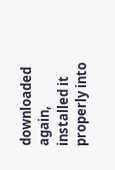downloaded again, installed it properly into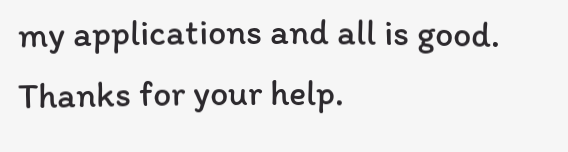my applications and all is good. Thanks for your help.